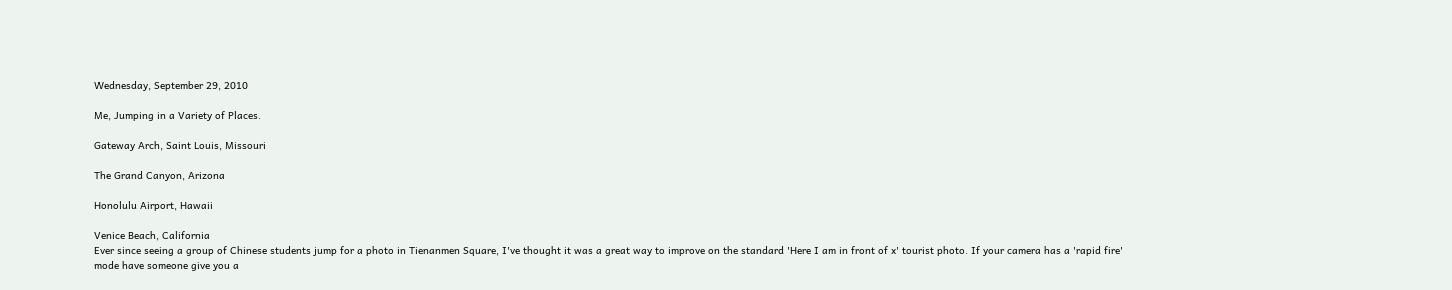Wednesday, September 29, 2010

Me, Jumping in a Variety of Places.

Gateway Arch, Saint Louis, Missouri

The Grand Canyon, Arizona

Honolulu Airport, Hawaii

Venice Beach, California
Ever since seeing a group of Chinese students jump for a photo in Tienanmen Square, I've thought it was a great way to improve on the standard 'Here I am in front of x' tourist photo. If your camera has a 'rapid fire' mode have someone give you a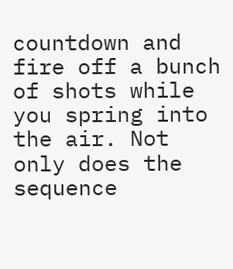countdown and fire off a bunch of shots while you spring into the air. Not only does the sequence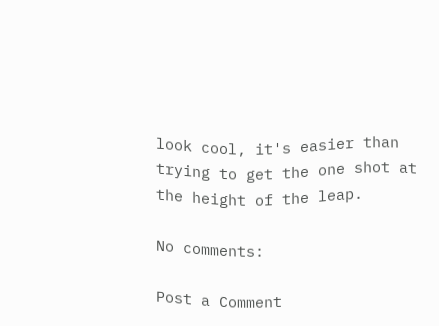look cool, it's easier than trying to get the one shot at the height of the leap.

No comments:

Post a Comment